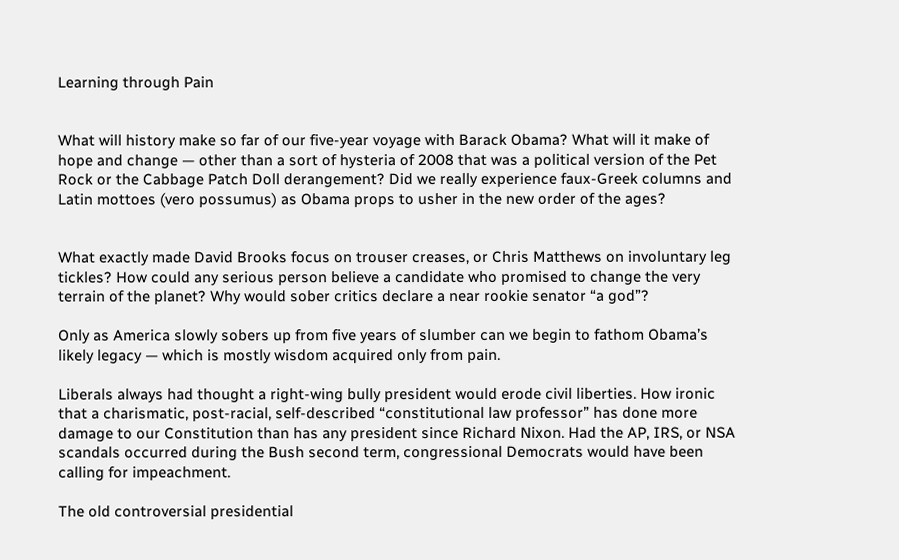Learning through Pain


What will history make so far of our five-year voyage with Barack Obama? What will it make of hope and change — other than a sort of hysteria of 2008 that was a political version of the Pet Rock or the Cabbage Patch Doll derangement? Did we really experience faux-Greek columns and Latin mottoes (vero possumus) as Obama props to usher in the new order of the ages?


What exactly made David Brooks focus on trouser creases, or Chris Matthews on involuntary leg tickles? How could any serious person believe a candidate who promised to change the very terrain of the planet? Why would sober critics declare a near rookie senator “a god”?

Only as America slowly sobers up from five years of slumber can we begin to fathom Obama’s likely legacy — which is mostly wisdom acquired only from pain.

Liberals always had thought a right-wing bully president would erode civil liberties. How ironic that a charismatic, post-racial, self-described “constitutional law professor” has done more damage to our Constitution than has any president since Richard Nixon. Had the AP, IRS, or NSA scandals occurred during the Bush second term, congressional Democrats would have been calling for impeachment.

The old controversial presidential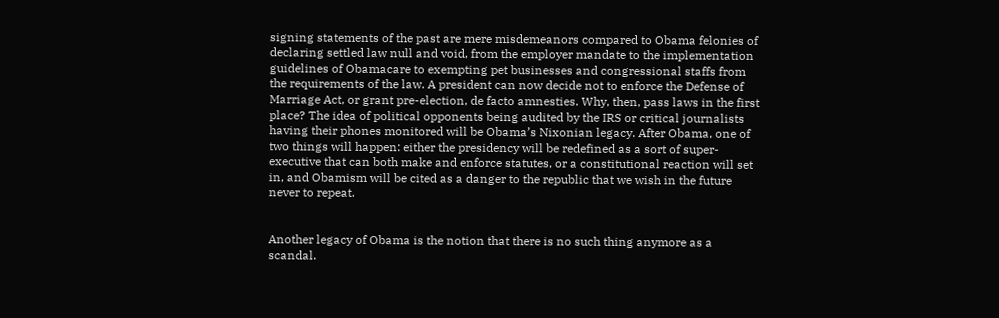signing statements of the past are mere misdemeanors compared to Obama felonies of declaring settled law null and void, from the employer mandate to the implementation guidelines of Obamacare to exempting pet businesses and congressional staffs from the requirements of the law. A president can now decide not to enforce the Defense of Marriage Act, or grant pre-election, de facto amnesties. Why, then, pass laws in the first place? The idea of political opponents being audited by the IRS or critical journalists having their phones monitored will be Obama’s Nixonian legacy. After Obama, one of two things will happen: either the presidency will be redefined as a sort of super-executive that can both make and enforce statutes, or a constitutional reaction will set in, and Obamism will be cited as a danger to the republic that we wish in the future never to repeat.


Another legacy of Obama is the notion that there is no such thing anymore as a scandal.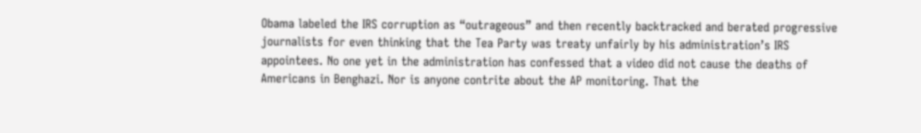Obama labeled the IRS corruption as “outrageous” and then recently backtracked and berated progressive journalists for even thinking that the Tea Party was treaty unfairly by his administration’s IRS appointees. No one yet in the administration has confessed that a video did not cause the deaths of Americans in Benghazi. Nor is anyone contrite about the AP monitoring. That the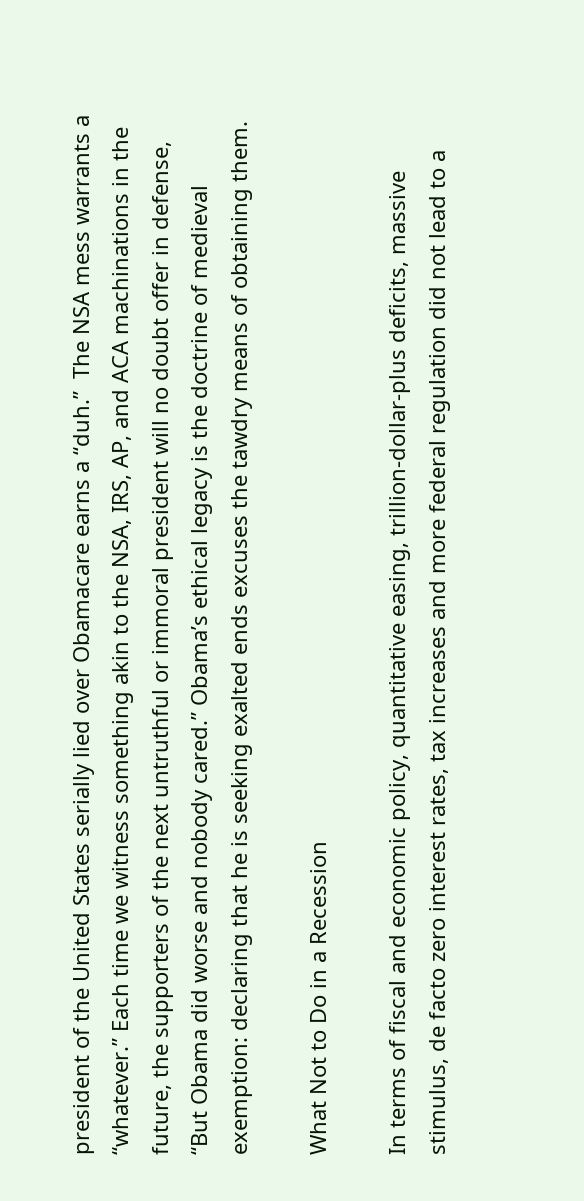president of the United States serially lied over Obamacare earns a “duh.”  The NSA mess warrants a “whatever.” Each time we witness something akin to the NSA, IRS, AP, and ACA machinations in the future, the supporters of the next untruthful or immoral president will no doubt offer in defense, “But Obama did worse and nobody cared.” Obama’s ethical legacy is the doctrine of medieval exemption: declaring that he is seeking exalted ends excuses the tawdry means of obtaining them.

What Not to Do in a Recession

In terms of fiscal and economic policy, quantitative easing, trillion-dollar-plus deficits, massive stimulus, de facto zero interest rates, tax increases and more federal regulation did not lead to a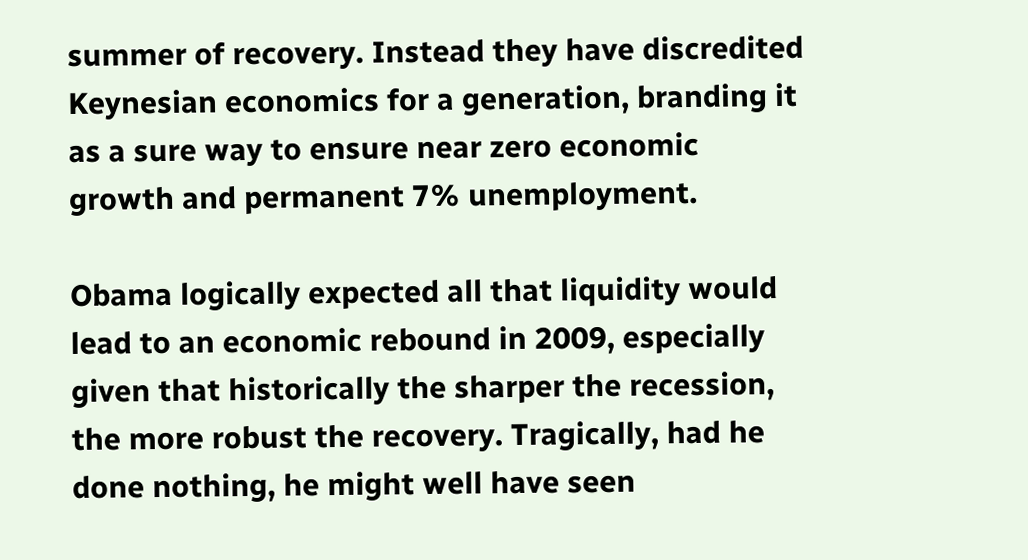summer of recovery. Instead they have discredited Keynesian economics for a generation, branding it as a sure way to ensure near zero economic growth and permanent 7% unemployment.

Obama logically expected all that liquidity would lead to an economic rebound in 2009, especially given that historically the sharper the recession, the more robust the recovery. Tragically, had he done nothing, he might well have seen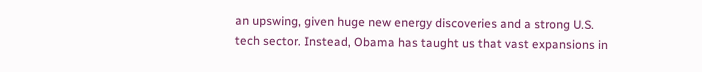an upswing, given huge new energy discoveries and a strong U.S. tech sector. Instead, Obama has taught us that vast expansions in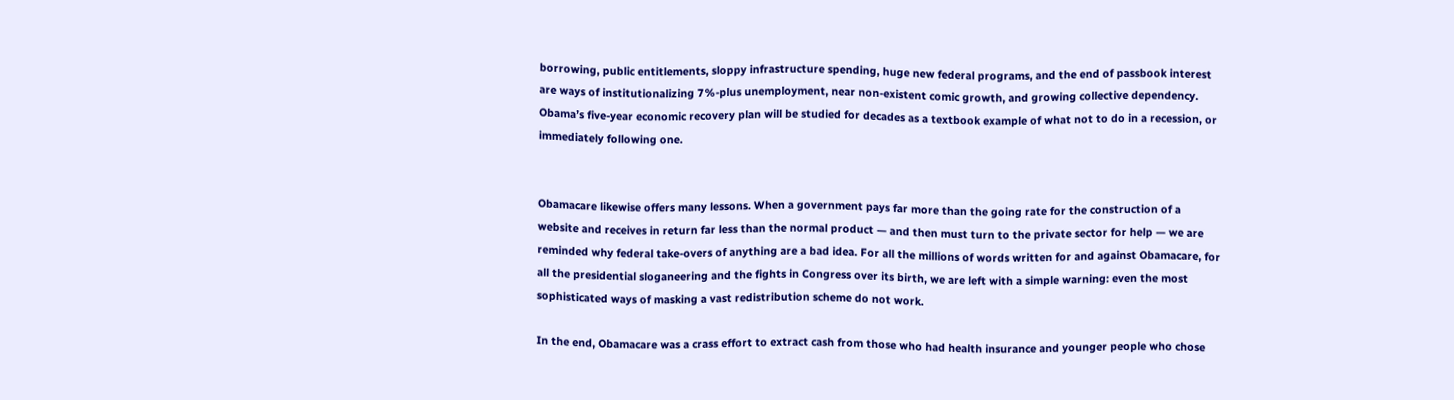borrowing, public entitlements, sloppy infrastructure spending, huge new federal programs, and the end of passbook interest are ways of institutionalizing 7%-plus unemployment, near non-existent comic growth, and growing collective dependency.  Obama’s five-year economic recovery plan will be studied for decades as a textbook example of what not to do in a recession, or immediately following one.


Obamacare likewise offers many lessons. When a government pays far more than the going rate for the construction of a website and receives in return far less than the normal product — and then must turn to the private sector for help — we are reminded why federal take-overs of anything are a bad idea. For all the millions of words written for and against Obamacare, for all the presidential sloganeering and the fights in Congress over its birth, we are left with a simple warning: even the most sophisticated ways of masking a vast redistribution scheme do not work.

In the end, Obamacare was a crass effort to extract cash from those who had health insurance and younger people who chose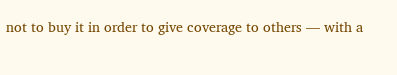not to buy it in order to give coverage to others — with a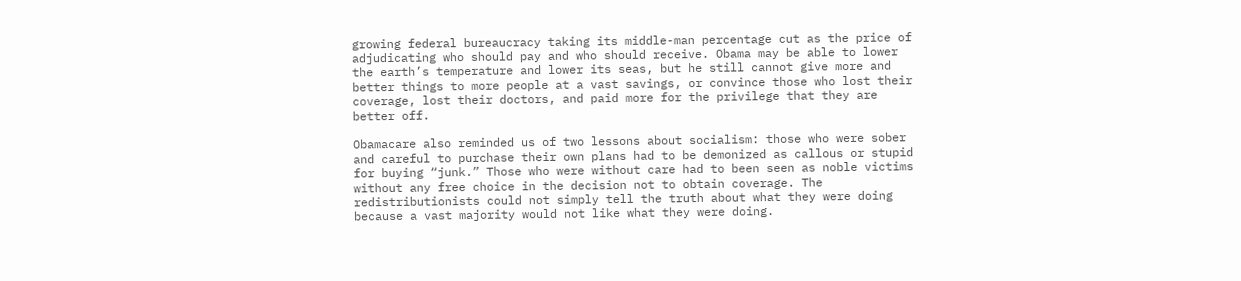growing federal bureaucracy taking its middle-man percentage cut as the price of adjudicating who should pay and who should receive. Obama may be able to lower the earth’s temperature and lower its seas, but he still cannot give more and better things to more people at a vast savings, or convince those who lost their coverage, lost their doctors, and paid more for the privilege that they are better off.

Obamacare also reminded us of two lessons about socialism: those who were sober and careful to purchase their own plans had to be demonized as callous or stupid for buying “junk.” Those who were without care had to been seen as noble victims without any free choice in the decision not to obtain coverage. The redistributionists could not simply tell the truth about what they were doing because a vast majority would not like what they were doing.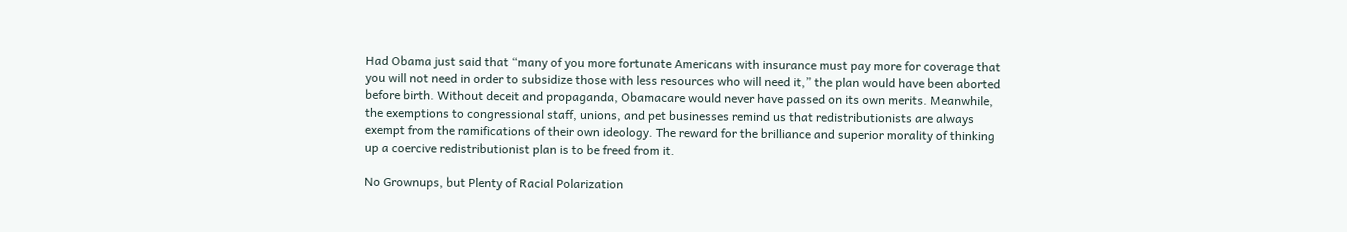Had Obama just said that “many of you more fortunate Americans with insurance must pay more for coverage that you will not need in order to subsidize those with less resources who will need it,” the plan would have been aborted before birth. Without deceit and propaganda, Obamacare would never have passed on its own merits. Meanwhile, the exemptions to congressional staff, unions, and pet businesses remind us that redistributionists are always exempt from the ramifications of their own ideology. The reward for the brilliance and superior morality of thinking up a coercive redistributionist plan is to be freed from it.

No Grownups, but Plenty of Racial Polarization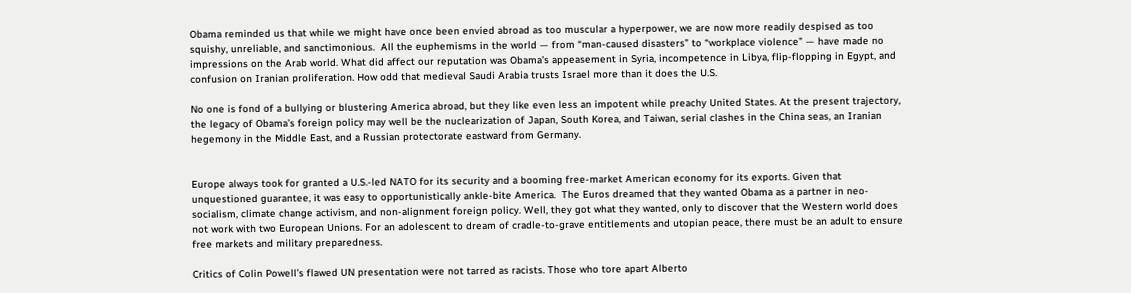Obama reminded us that while we might have once been envied abroad as too muscular a hyperpower, we are now more readily despised as too squishy, unreliable, and sanctimonious.  All the euphemisms in the world — from “man-caused disasters” to “workplace violence” — have made no impressions on the Arab world. What did affect our reputation was Obama’s appeasement in Syria, incompetence in Libya, flip-flopping in Egypt, and confusion on Iranian proliferation. How odd that medieval Saudi Arabia trusts Israel more than it does the U.S.

No one is fond of a bullying or blustering America abroad, but they like even less an impotent while preachy United States. At the present trajectory, the legacy of Obama’s foreign policy may well be the nuclearization of Japan, South Korea, and Taiwan, serial clashes in the China seas, an Iranian hegemony in the Middle East, and a Russian protectorate eastward from Germany.


Europe always took for granted a U.S.-led NATO for its security and a booming free-market American economy for its exports. Given that unquestioned guarantee, it was easy to opportunistically ankle-bite America.  The Euros dreamed that they wanted Obama as a partner in neo-socialism, climate change activism, and non-alignment foreign policy. Well, they got what they wanted, only to discover that the Western world does not work with two European Unions. For an adolescent to dream of cradle-to-grave entitlements and utopian peace, there must be an adult to ensure free markets and military preparedness.

Critics of Colin Powell’s flawed UN presentation were not tarred as racists. Those who tore apart Alberto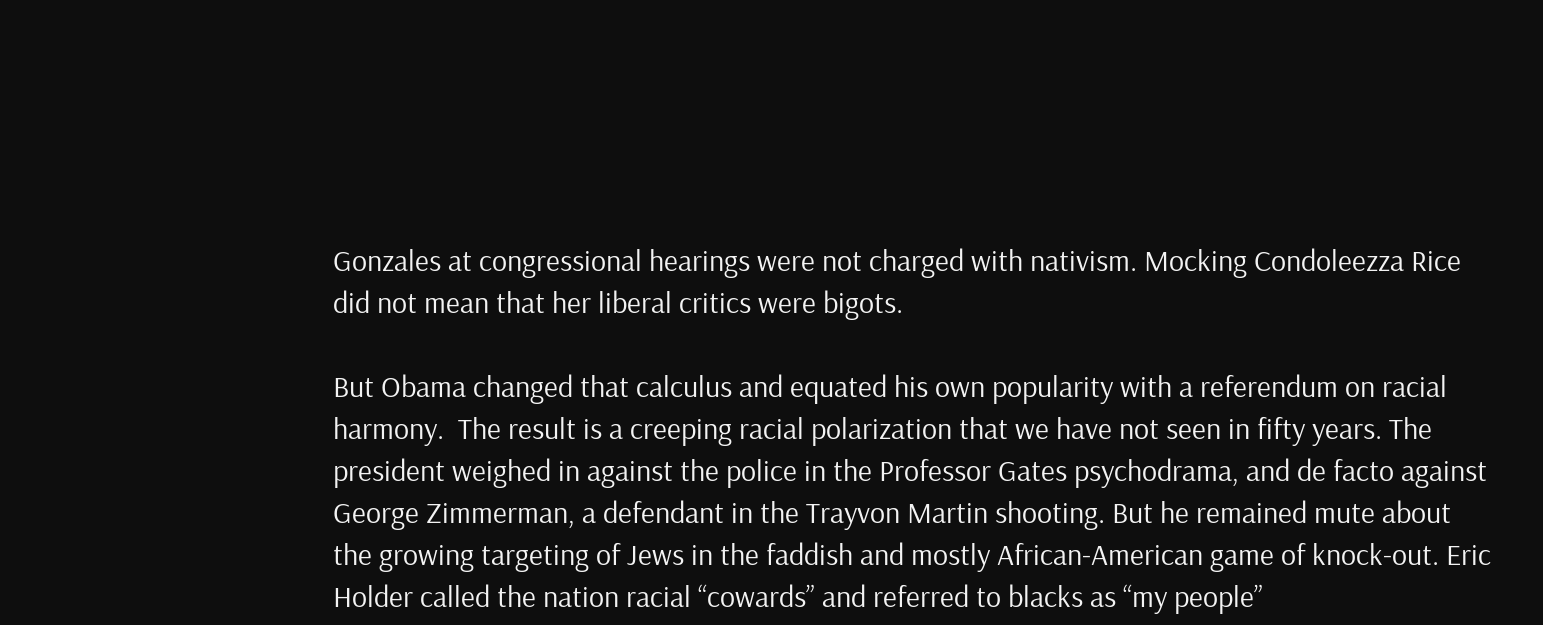Gonzales at congressional hearings were not charged with nativism. Mocking Condoleezza Rice did not mean that her liberal critics were bigots.

But Obama changed that calculus and equated his own popularity with a referendum on racial harmony.  The result is a creeping racial polarization that we have not seen in fifty years. The president weighed in against the police in the Professor Gates psychodrama, and de facto against George Zimmerman, a defendant in the Trayvon Martin shooting. But he remained mute about the growing targeting of Jews in the faddish and mostly African-American game of knock-out. Eric Holder called the nation racial “cowards” and referred to blacks as “my people”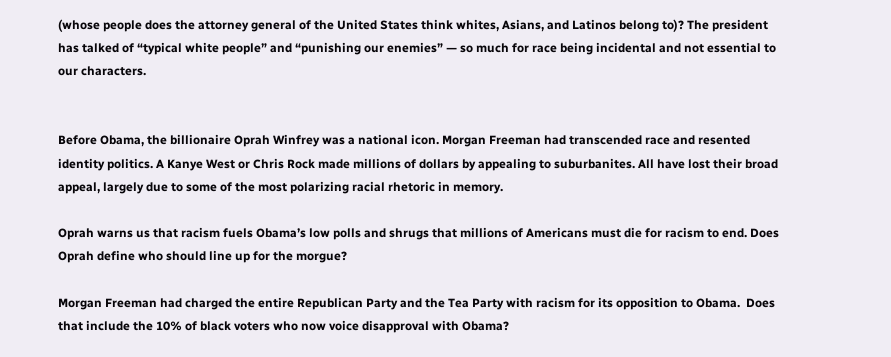(whose people does the attorney general of the United States think whites, Asians, and Latinos belong to)? The president has talked of “typical white people” and “punishing our enemies” — so much for race being incidental and not essential to our characters.


Before Obama, the billionaire Oprah Winfrey was a national icon. Morgan Freeman had transcended race and resented identity politics. A Kanye West or Chris Rock made millions of dollars by appealing to suburbanites. All have lost their broad appeal, largely due to some of the most polarizing racial rhetoric in memory.

Oprah warns us that racism fuels Obama’s low polls and shrugs that millions of Americans must die for racism to end. Does Oprah define who should line up for the morgue?

Morgan Freeman had charged the entire Republican Party and the Tea Party with racism for its opposition to Obama.  Does that include the 10% of black voters who now voice disapproval with Obama?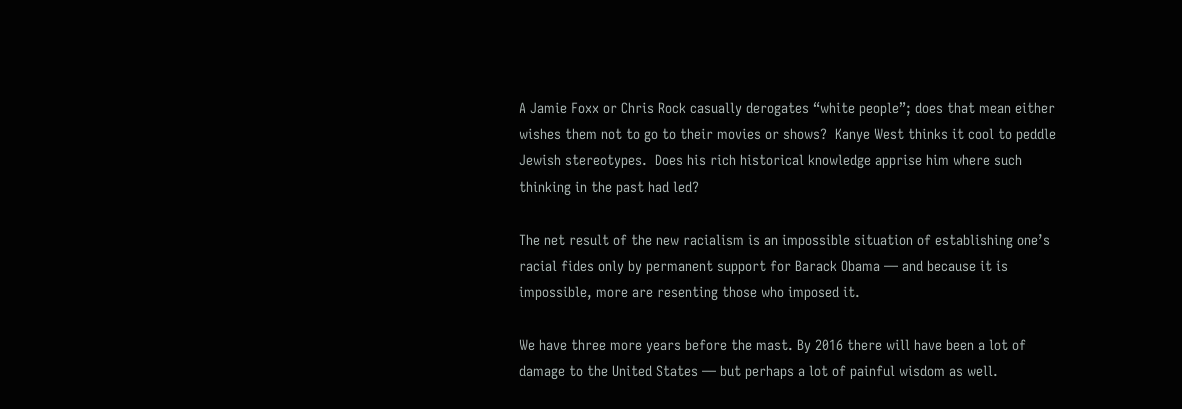A Jamie Foxx or Chris Rock casually derogates “white people”; does that mean either wishes them not to go to their movies or shows?  Kanye West thinks it cool to peddle Jewish stereotypes.  Does his rich historical knowledge apprise him where such thinking in the past had led?

The net result of the new racialism is an impossible situation of establishing one’s racial fides only by permanent support for Barack Obama — and because it is impossible, more are resenting those who imposed it.

We have three more years before the mast. By 2016 there will have been a lot of damage to the United States — but perhaps a lot of painful wisdom as well.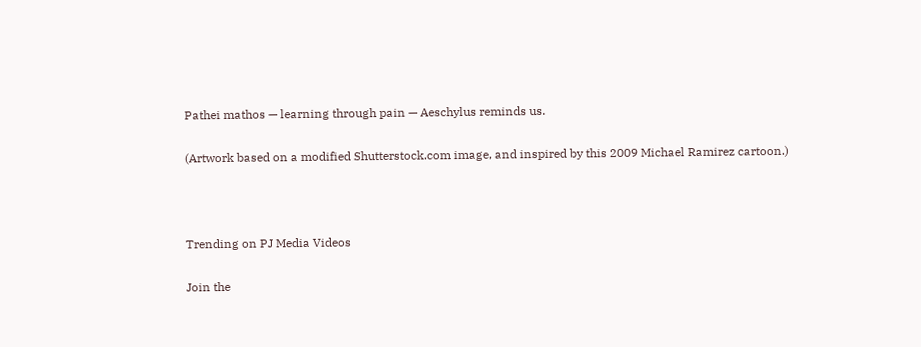Pathei mathos — learning through pain — Aeschylus reminds us.

(Artwork based on a modified Shutterstock.com image, and inspired by this 2009 Michael Ramirez cartoon.)



Trending on PJ Media Videos

Join the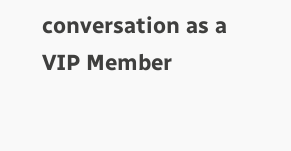conversation as a VIP Member